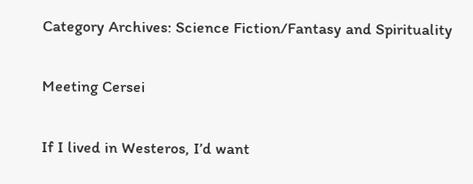Category Archives: Science Fiction/Fantasy and Spirituality

Meeting Cersei

If I lived in Westeros, I’d want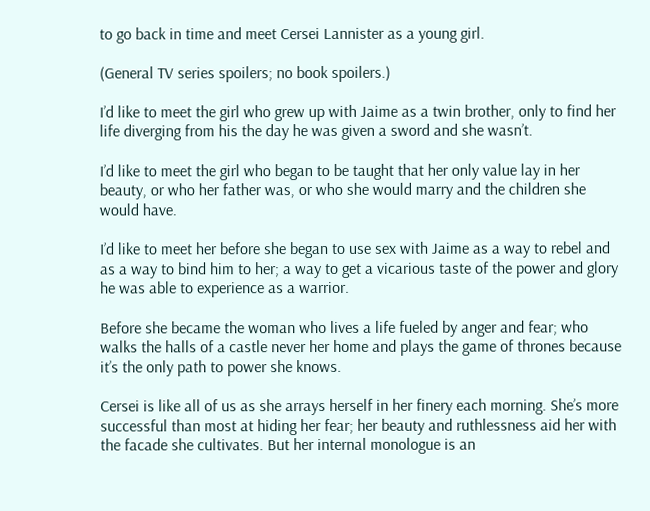to go back in time and meet Cersei Lannister as a young girl.

(General TV series spoilers; no book spoilers.)

I’d like to meet the girl who grew up with Jaime as a twin brother, only to find her life diverging from his the day he was given a sword and she wasn’t.

I’d like to meet the girl who began to be taught that her only value lay in her beauty, or who her father was, or who she would marry and the children she would have.

I’d like to meet her before she began to use sex with Jaime as a way to rebel and as a way to bind him to her; a way to get a vicarious taste of the power and glory he was able to experience as a warrior.

Before she became the woman who lives a life fueled by anger and fear; who walks the halls of a castle never her home and plays the game of thrones because it’s the only path to power she knows.

Cersei is like all of us as she arrays herself in her finery each morning. She’s more successful than most at hiding her fear; her beauty and ruthlessness aid her with the facade she cultivates. But her internal monologue is an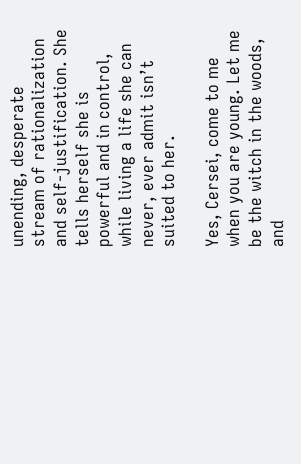unending, desperate stream of rationalization and self-justification. She tells herself she is powerful and in control, while living a life she can never, ever admit isn’t suited to her.

Yes, Cersei, come to me when you are young. Let me be the witch in the woods, and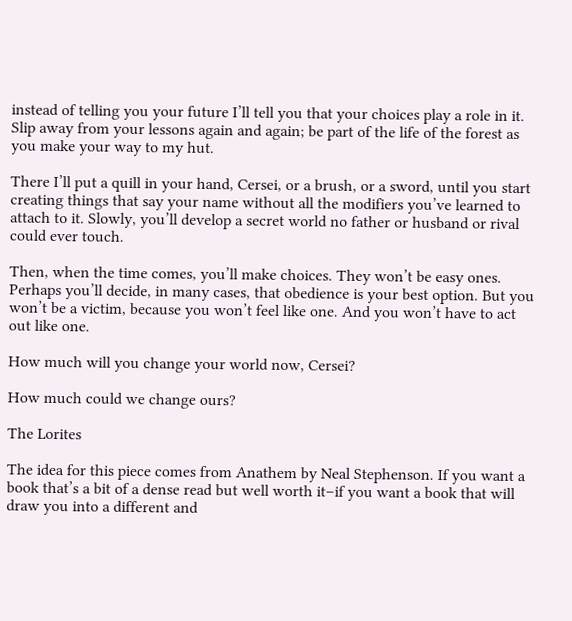instead of telling you your future I’ll tell you that your choices play a role in it. Slip away from your lessons again and again; be part of the life of the forest as you make your way to my hut.

There I’ll put a quill in your hand, Cersei, or a brush, or a sword, until you start creating things that say your name without all the modifiers you’ve learned to attach to it. Slowly, you’ll develop a secret world no father or husband or rival could ever touch.

Then, when the time comes, you’ll make choices. They won’t be easy ones. Perhaps you’ll decide, in many cases, that obedience is your best option. But you won’t be a victim, because you won’t feel like one. And you won’t have to act out like one.

How much will you change your world now, Cersei?

How much could we change ours?

The Lorites

The idea for this piece comes from Anathem by Neal Stephenson. If you want a book that’s a bit of a dense read but well worth it–if you want a book that will draw you into a different and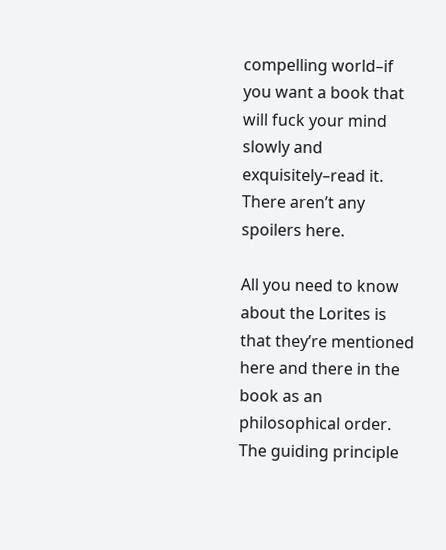compelling world–if you want a book that will fuck your mind slowly and exquisitely–read it. There aren’t any spoilers here.

All you need to know about the Lorites is that they’re mentioned here and there in the book as an philosophical order. The guiding principle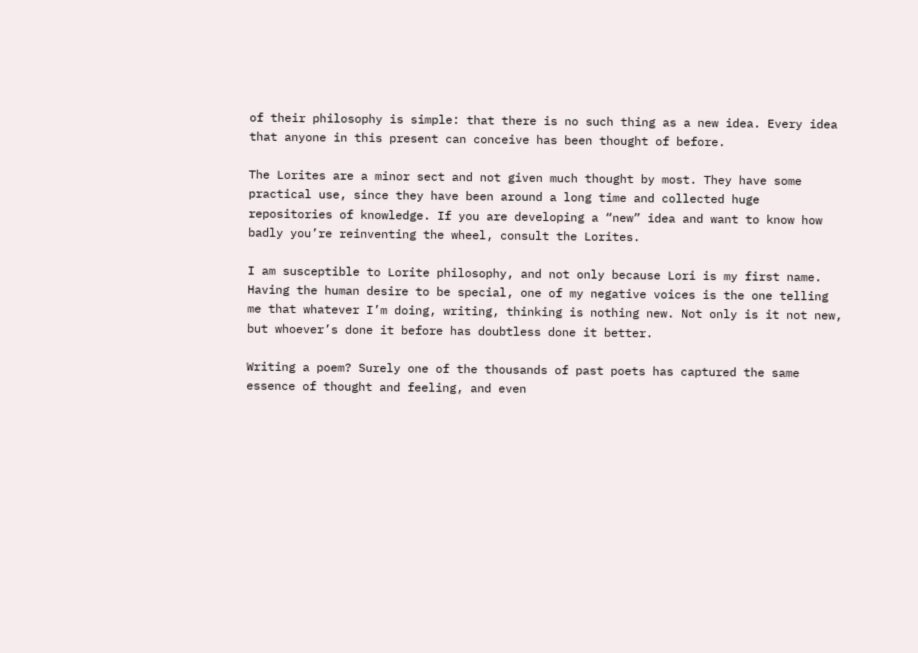of their philosophy is simple: that there is no such thing as a new idea. Every idea that anyone in this present can conceive has been thought of before.

The Lorites are a minor sect and not given much thought by most. They have some practical use, since they have been around a long time and collected huge repositories of knowledge. If you are developing a “new” idea and want to know how badly you’re reinventing the wheel, consult the Lorites.

I am susceptible to Lorite philosophy, and not only because Lori is my first name. Having the human desire to be special, one of my negative voices is the one telling me that whatever I’m doing, writing, thinking is nothing new. Not only is it not new, but whoever’s done it before has doubtless done it better.

Writing a poem? Surely one of the thousands of past poets has captured the same essence of thought and feeling, and even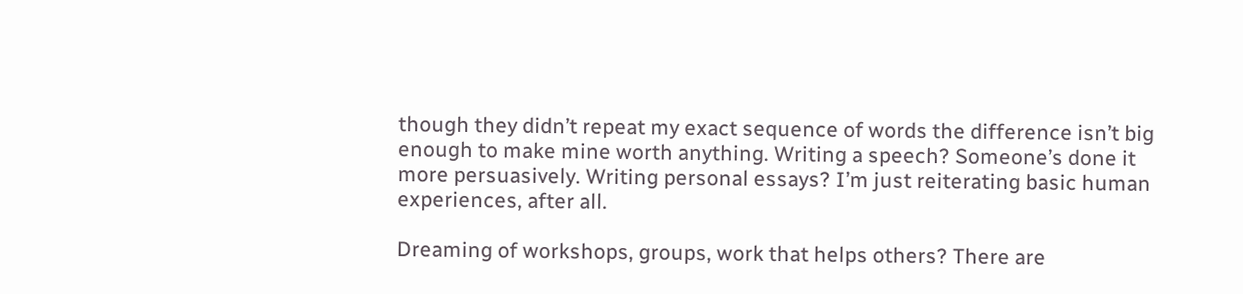though they didn’t repeat my exact sequence of words the difference isn’t big enough to make mine worth anything. Writing a speech? Someone’s done it more persuasively. Writing personal essays? I’m just reiterating basic human experiences, after all.

Dreaming of workshops, groups, work that helps others? There are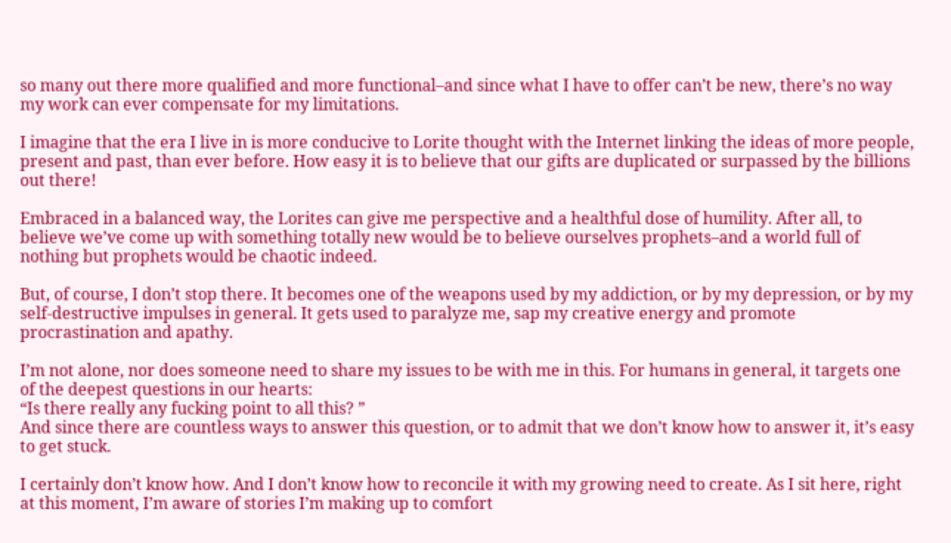so many out there more qualified and more functional–and since what I have to offer can’t be new, there’s no way my work can ever compensate for my limitations.

I imagine that the era I live in is more conducive to Lorite thought with the Internet linking the ideas of more people, present and past, than ever before. How easy it is to believe that our gifts are duplicated or surpassed by the billions out there!

Embraced in a balanced way, the Lorites can give me perspective and a healthful dose of humility. After all, to believe we’ve come up with something totally new would be to believe ourselves prophets–and a world full of nothing but prophets would be chaotic indeed.

But, of course, I don’t stop there. It becomes one of the weapons used by my addiction, or by my depression, or by my self-destructive impulses in general. It gets used to paralyze me, sap my creative energy and promote procrastination and apathy.

I’m not alone, nor does someone need to share my issues to be with me in this. For humans in general, it targets one of the deepest questions in our hearts:
“Is there really any fucking point to all this? ”
And since there are countless ways to answer this question, or to admit that we don’t know how to answer it, it’s easy to get stuck.

I certainly don’t know how. And I don’t know how to reconcile it with my growing need to create. As I sit here, right at this moment, I’m aware of stories I’m making up to comfort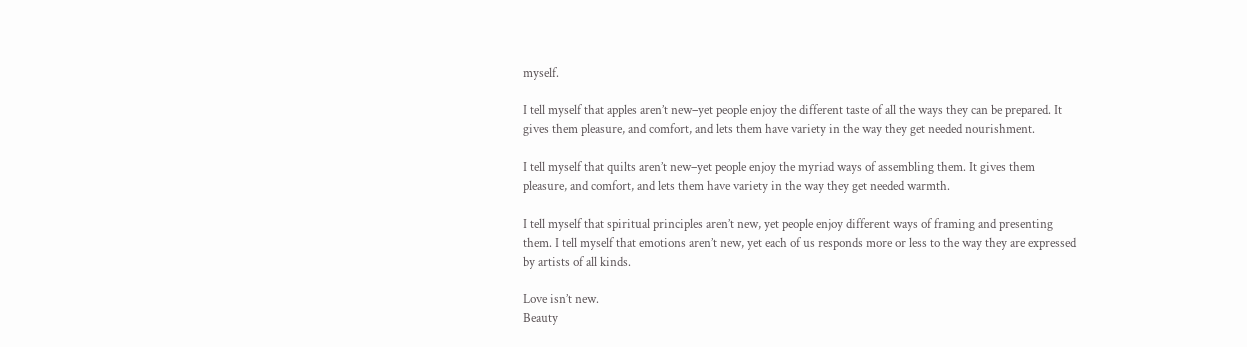myself.

I tell myself that apples aren’t new–yet people enjoy the different taste of all the ways they can be prepared. It gives them pleasure, and comfort, and lets them have variety in the way they get needed nourishment.

I tell myself that quilts aren’t new–yet people enjoy the myriad ways of assembling them. It gives them pleasure, and comfort, and lets them have variety in the way they get needed warmth.

I tell myself that spiritual principles aren’t new, yet people enjoy different ways of framing and presenting them. I tell myself that emotions aren’t new, yet each of us responds more or less to the way they are expressed by artists of all kinds.

Love isn’t new.
Beauty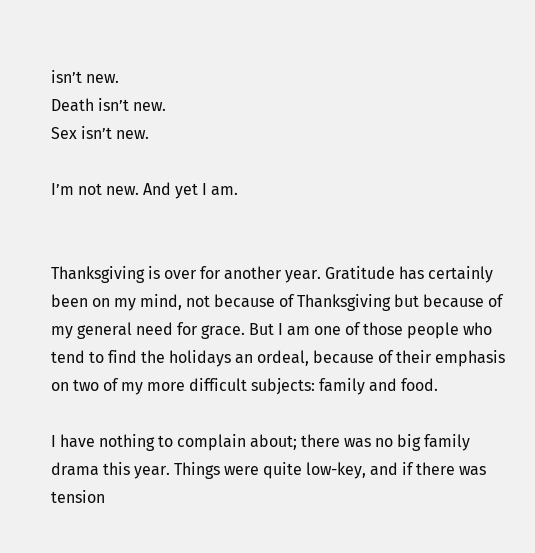isn’t new.
Death isn’t new.
Sex isn’t new.

I’m not new. And yet I am.


Thanksgiving is over for another year. Gratitude has certainly been on my mind, not because of Thanksgiving but because of my general need for grace. But I am one of those people who tend to find the holidays an ordeal, because of their emphasis on two of my more difficult subjects: family and food.

I have nothing to complain about; there was no big family drama this year. Things were quite low-key, and if there was tension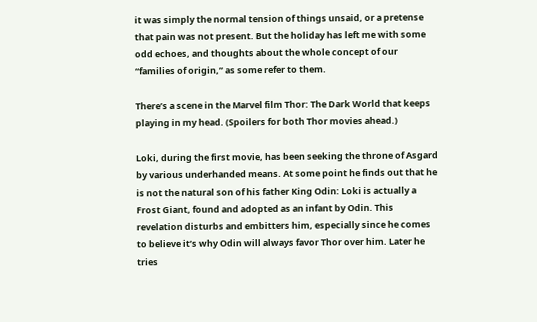it was simply the normal tension of things unsaid, or a pretense that pain was not present. But the holiday has left me with some odd echoes, and thoughts about the whole concept of our “families of origin,” as some refer to them.

There’s a scene in the Marvel film Thor: The Dark World that keeps playing in my head. (Spoilers for both Thor movies ahead.)

Loki, during the first movie, has been seeking the throne of Asgard by various underhanded means. At some point he finds out that he is not the natural son of his father King Odin: Loki is actually a Frost Giant, found and adopted as an infant by Odin. This revelation disturbs and embitters him, especially since he comes to believe it’s why Odin will always favor Thor over him. Later he tries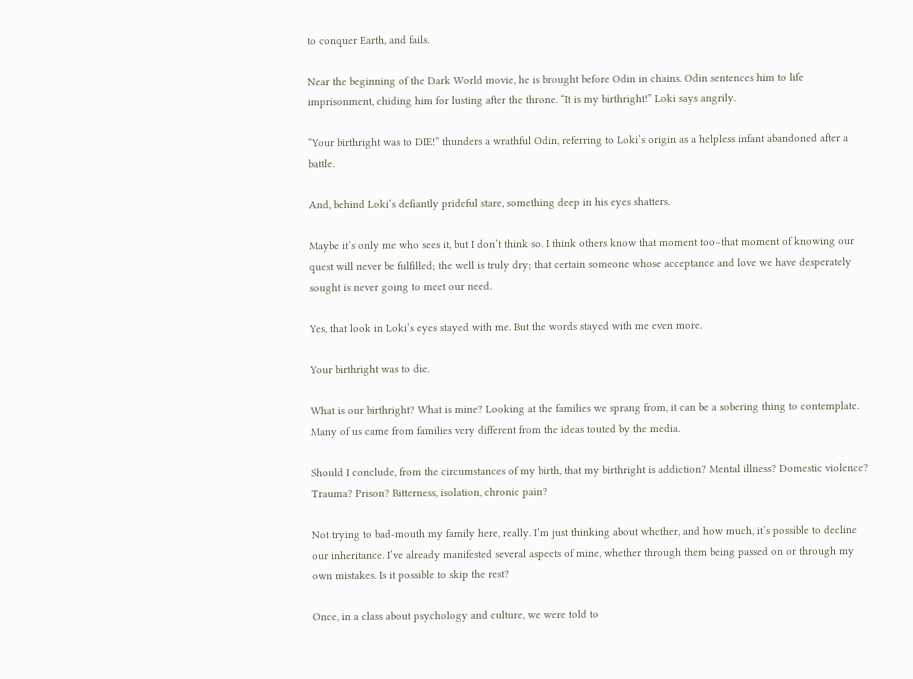to conquer Earth, and fails.

Near the beginning of the Dark World movie, he is brought before Odin in chains. Odin sentences him to life imprisonment, chiding him for lusting after the throne. “It is my birthright!” Loki says angrily.

“Your birthright was to DIE!” thunders a wrathful Odin, referring to Loki’s origin as a helpless infant abandoned after a battle.

And, behind Loki’s defiantly prideful stare, something deep in his eyes shatters.

Maybe it’s only me who sees it, but I don’t think so. I think others know that moment too–that moment of knowing our quest will never be fulfilled; the well is truly dry; that certain someone whose acceptance and love we have desperately sought is never going to meet our need.

Yes, that look in Loki’s eyes stayed with me. But the words stayed with me even more.

Your birthright was to die.

What is our birthright? What is mine? Looking at the families we sprang from, it can be a sobering thing to contemplate. Many of us came from families very different from the ideas touted by the media.

Should I conclude, from the circumstances of my birth, that my birthright is addiction? Mental illness? Domestic violence? Trauma? Prison? Bitterness, isolation, chronic pain?

Not trying to bad-mouth my family here, really. I’m just thinking about whether, and how much, it’s possible to decline our inheritance. I’ve already manifested several aspects of mine, whether through them being passed on or through my own mistakes. Is it possible to skip the rest?

Once, in a class about psychology and culture, we were told to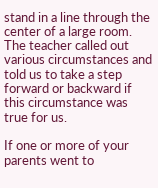stand in a line through the center of a large room. The teacher called out various circumstances and told us to take a step forward or backward if this circumstance was true for us.

If one or more of your parents went to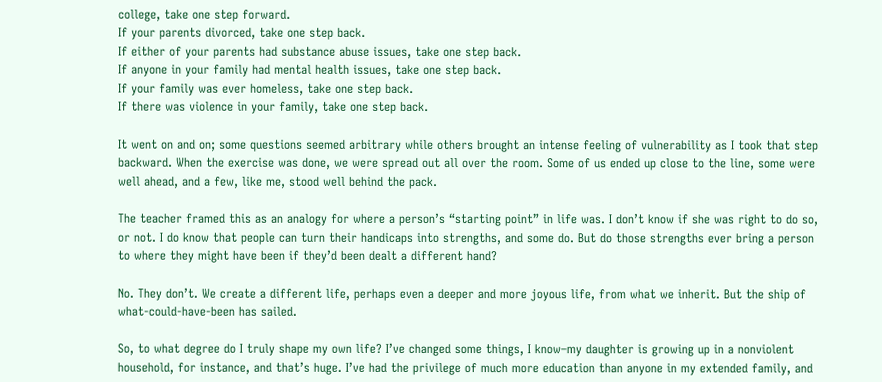college, take one step forward.
If your parents divorced, take one step back.
If either of your parents had substance abuse issues, take one step back.
If anyone in your family had mental health issues, take one step back.
If your family was ever homeless, take one step back.
If there was violence in your family, take one step back.

It went on and on; some questions seemed arbitrary while others brought an intense feeling of vulnerability as I took that step backward. When the exercise was done, we were spread out all over the room. Some of us ended up close to the line, some were well ahead, and a few, like me, stood well behind the pack.

The teacher framed this as an analogy for where a person’s “starting point” in life was. I don’t know if she was right to do so, or not. I do know that people can turn their handicaps into strengths, and some do. But do those strengths ever bring a person to where they might have been if they’d been dealt a different hand?

No. They don’t. We create a different life, perhaps even a deeper and more joyous life, from what we inherit. But the ship of what-could-have-been has sailed.

So, to what degree do I truly shape my own life? I’ve changed some things, I know–my daughter is growing up in a nonviolent household, for instance, and that’s huge. I’ve had the privilege of much more education than anyone in my extended family, and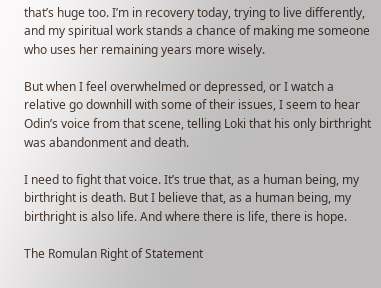that’s huge too. I’m in recovery today, trying to live differently, and my spiritual work stands a chance of making me someone who uses her remaining years more wisely.

But when I feel overwhelmed or depressed, or I watch a relative go downhill with some of their issues, I seem to hear Odin’s voice from that scene, telling Loki that his only birthright was abandonment and death.

I need to fight that voice. It’s true that, as a human being, my birthright is death. But I believe that, as a human being, my birthright is also life. And where there is life, there is hope.

The Romulan Right of Statement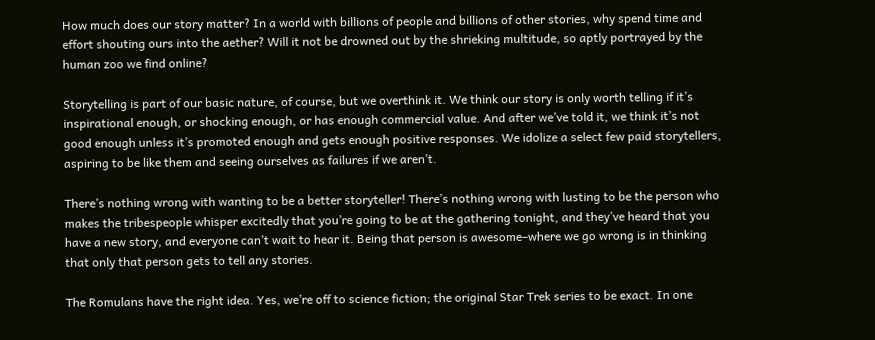How much does our story matter? In a world with billions of people and billions of other stories, why spend time and effort shouting ours into the aether? Will it not be drowned out by the shrieking multitude, so aptly portrayed by the human zoo we find online?

Storytelling is part of our basic nature, of course, but we overthink it. We think our story is only worth telling if it’s inspirational enough, or shocking enough, or has enough commercial value. And after we’ve told it, we think it’s not good enough unless it’s promoted enough and gets enough positive responses. We idolize a select few paid storytellers, aspiring to be like them and seeing ourselves as failures if we aren’t.

There’s nothing wrong with wanting to be a better storyteller! There’s nothing wrong with lusting to be the person who makes the tribespeople whisper excitedly that you’re going to be at the gathering tonight, and they’ve heard that you have a new story, and everyone can’t wait to hear it. Being that person is awesome–where we go wrong is in thinking that only that person gets to tell any stories.

The Romulans have the right idea. Yes, we’re off to science fiction; the original Star Trek series to be exact. In one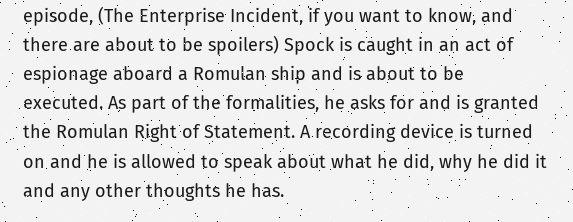episode, (The Enterprise Incident, if you want to know, and there are about to be spoilers) Spock is caught in an act of espionage aboard a Romulan ship and is about to be executed. As part of the formalities, he asks for and is granted the Romulan Right of Statement. A recording device is turned on and he is allowed to speak about what he did, why he did it and any other thoughts he has.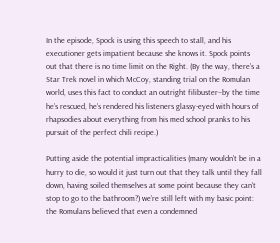In the episode, Spock is using this speech to stall, and his executioner gets impatient because she knows it. Spock points out that there is no time limit on the Right. (By the way, there’s a Star Trek novel in which McCoy, standing trial on the Romulan world, uses this fact to conduct an outright filibuster–by the time he’s rescued, he’s rendered his listeners glassy-eyed with hours of rhapsodies about everything from his med school pranks to his pursuit of the perfect chili recipe.)

Putting aside the potential impracticalities (many wouldn’t be in a hurry to die, so would it just turn out that they talk until they fall down, having soiled themselves at some point because they can’t stop to go to the bathroom?) we’re still left with my basic point: the Romulans believed that even a condemned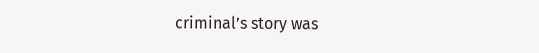criminal’s story was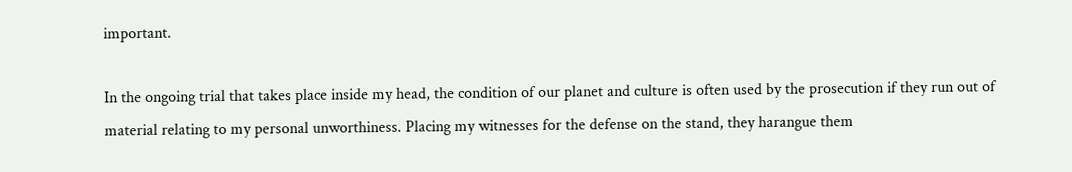important.

In the ongoing trial that takes place inside my head, the condition of our planet and culture is often used by the prosecution if they run out of material relating to my personal unworthiness. Placing my witnesses for the defense on the stand, they harangue them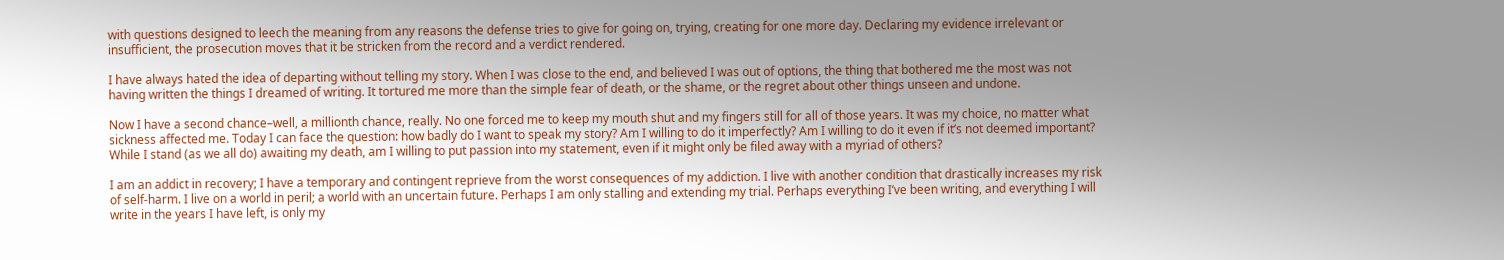with questions designed to leech the meaning from any reasons the defense tries to give for going on, trying, creating for one more day. Declaring my evidence irrelevant or insufficient, the prosecution moves that it be stricken from the record and a verdict rendered.

I have always hated the idea of departing without telling my story. When I was close to the end, and believed I was out of options, the thing that bothered me the most was not having written the things I dreamed of writing. It tortured me more than the simple fear of death, or the shame, or the regret about other things unseen and undone.

Now I have a second chance–well, a millionth chance, really. No one forced me to keep my mouth shut and my fingers still for all of those years. It was my choice, no matter what sickness affected me. Today I can face the question: how badly do I want to speak my story? Am I willing to do it imperfectly? Am I willing to do it even if it’s not deemed important? While I stand (as we all do) awaiting my death, am I willing to put passion into my statement, even if it might only be filed away with a myriad of others?

I am an addict in recovery; I have a temporary and contingent reprieve from the worst consequences of my addiction. I live with another condition that drastically increases my risk of self-harm. I live on a world in peril; a world with an uncertain future. Perhaps I am only stalling and extending my trial. Perhaps everything I’ve been writing, and everything I will write in the years I have left, is only my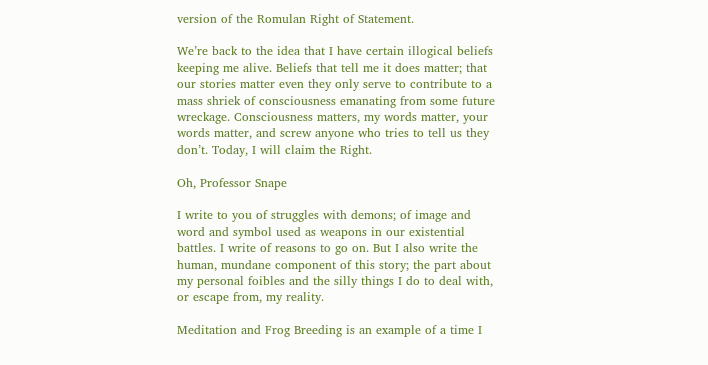version of the Romulan Right of Statement.

We’re back to the idea that I have certain illogical beliefs keeping me alive. Beliefs that tell me it does matter; that our stories matter even they only serve to contribute to a mass shriek of consciousness emanating from some future wreckage. Consciousness matters, my words matter, your words matter, and screw anyone who tries to tell us they don’t. Today, I will claim the Right.

Oh, Professor Snape

I write to you of struggles with demons; of image and word and symbol used as weapons in our existential battles. I write of reasons to go on. But I also write the human, mundane component of this story; the part about my personal foibles and the silly things I do to deal with, or escape from, my reality.

Meditation and Frog Breeding is an example of a time I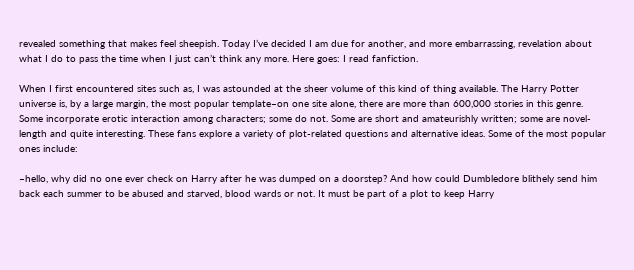revealed something that makes feel sheepish. Today I’ve decided I am due for another, and more embarrassing, revelation about what I do to pass the time when I just can’t think any more. Here goes: I read fanfiction.

When I first encountered sites such as, I was astounded at the sheer volume of this kind of thing available. The Harry Potter universe is, by a large margin, the most popular template–on one site alone, there are more than 600,000 stories in this genre. Some incorporate erotic interaction among characters; some do not. Some are short and amateurishly written; some are novel-length and quite interesting. These fans explore a variety of plot-related questions and alternative ideas. Some of the most popular ones include:

–hello, why did no one ever check on Harry after he was dumped on a doorstep? And how could Dumbledore blithely send him back each summer to be abused and starved, blood wards or not. It must be part of a plot to keep Harry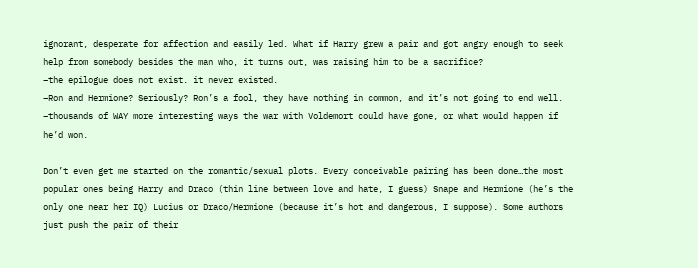ignorant, desperate for affection and easily led. What if Harry grew a pair and got angry enough to seek help from somebody besides the man who, it turns out, was raising him to be a sacrifice?
–the epilogue does not exist. it never existed.
–Ron and Hermione? Seriously? Ron’s a fool, they have nothing in common, and it’s not going to end well.
–thousands of WAY more interesting ways the war with Voldemort could have gone, or what would happen if he’d won.

Don’t even get me started on the romantic/sexual plots. Every conceivable pairing has been done…the most popular ones being Harry and Draco (thin line between love and hate, I guess) Snape and Hermione (he’s the only one near her IQ) Lucius or Draco/Hermione (because it’s hot and dangerous, I suppose). Some authors just push the pair of their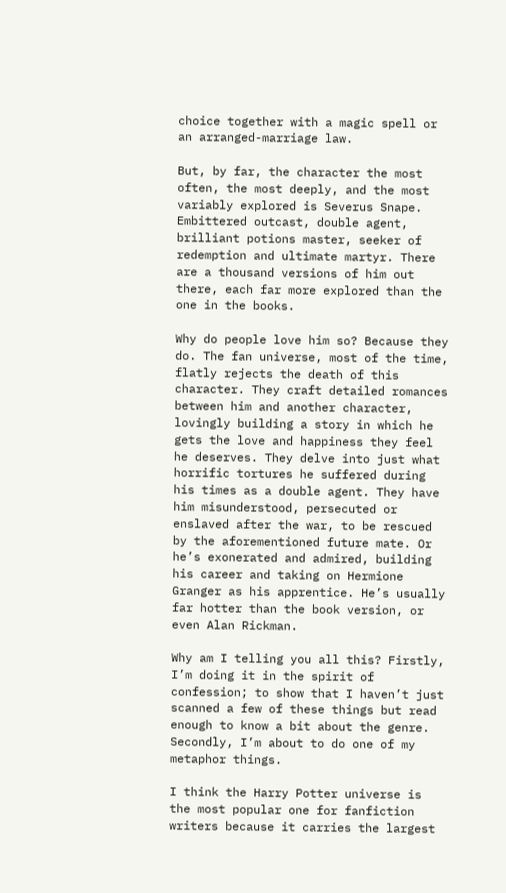choice together with a magic spell or an arranged-marriage law.

But, by far, the character the most often, the most deeply, and the most variably explored is Severus Snape. Embittered outcast, double agent, brilliant potions master, seeker of redemption and ultimate martyr. There are a thousand versions of him out there, each far more explored than the one in the books.

Why do people love him so? Because they do. The fan universe, most of the time, flatly rejects the death of this character. They craft detailed romances between him and another character, lovingly building a story in which he gets the love and happiness they feel he deserves. They delve into just what horrific tortures he suffered during his times as a double agent. They have him misunderstood, persecuted or enslaved after the war, to be rescued by the aforementioned future mate. Or he’s exonerated and admired, building his career and taking on Hermione Granger as his apprentice. He’s usually far hotter than the book version, or even Alan Rickman.

Why am I telling you all this? Firstly, I’m doing it in the spirit of confession; to show that I haven’t just scanned a few of these things but read enough to know a bit about the genre. Secondly, I’m about to do one of my metaphor things.

I think the Harry Potter universe is the most popular one for fanfiction writers because it carries the largest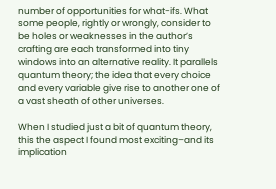number of opportunities for what-ifs. What some people, rightly or wrongly, consider to be holes or weaknesses in the author’s crafting are each transformed into tiny windows into an alternative reality. It parallels quantum theory; the idea that every choice and every variable give rise to another one of a vast sheath of other universes.

When I studied just a bit of quantum theory, this the aspect I found most exciting–and its implication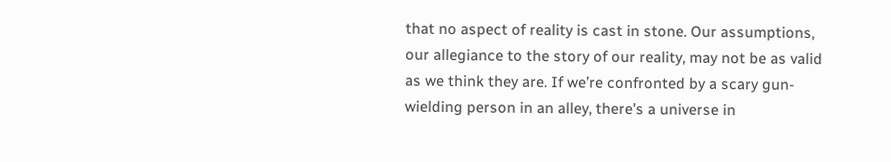that no aspect of reality is cast in stone. Our assumptions, our allegiance to the story of our reality, may not be as valid as we think they are. If we’re confronted by a scary gun-wielding person in an alley, there’s a universe in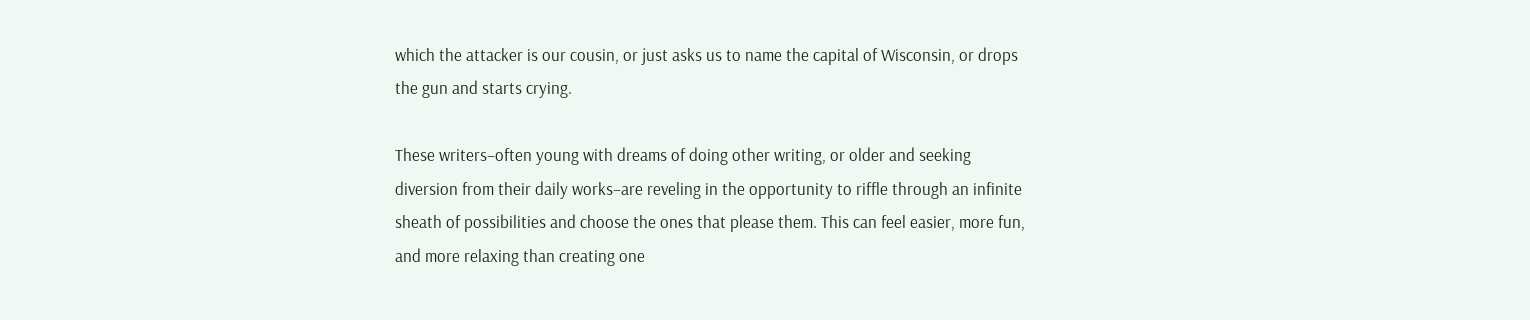which the attacker is our cousin, or just asks us to name the capital of Wisconsin, or drops the gun and starts crying.

These writers–often young with dreams of doing other writing, or older and seeking diversion from their daily works–are reveling in the opportunity to riffle through an infinite sheath of possibilities and choose the ones that please them. This can feel easier, more fun, and more relaxing than creating one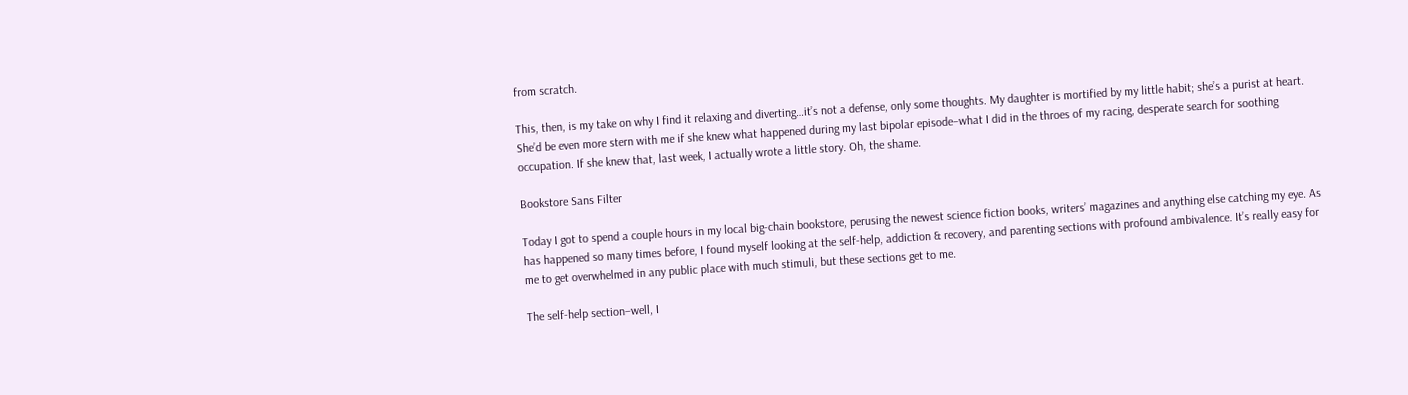from scratch.

This, then, is my take on why I find it relaxing and diverting…it’s not a defense, only some thoughts. My daughter is mortified by my little habit; she’s a purist at heart. She’d be even more stern with me if she knew what happened during my last bipolar episode–what I did in the throes of my racing, desperate search for soothing occupation. If she knew that, last week, I actually wrote a little story. Oh, the shame.

Bookstore Sans Filter

Today I got to spend a couple hours in my local big-chain bookstore, perusing the newest science fiction books, writers’ magazines and anything else catching my eye. As has happened so many times before, I found myself looking at the self-help, addiction & recovery, and parenting sections with profound ambivalence. It’s really easy for me to get overwhelmed in any public place with much stimuli, but these sections get to me.

The self-help section–well, I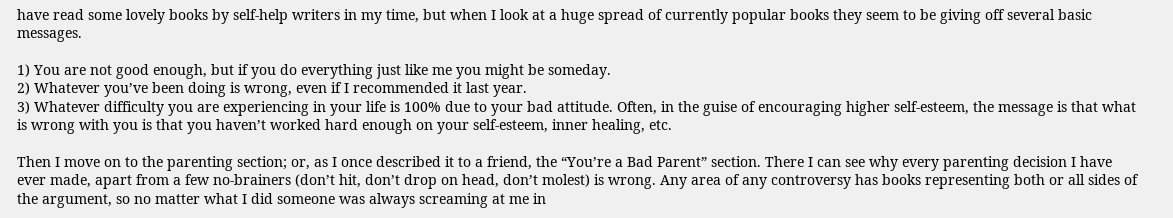have read some lovely books by self-help writers in my time, but when I look at a huge spread of currently popular books they seem to be giving off several basic messages.

1) You are not good enough, but if you do everything just like me you might be someday.
2) Whatever you’ve been doing is wrong, even if I recommended it last year.
3) Whatever difficulty you are experiencing in your life is 100% due to your bad attitude. Often, in the guise of encouraging higher self-esteem, the message is that what is wrong with you is that you haven’t worked hard enough on your self-esteem, inner healing, etc.

Then I move on to the parenting section; or, as I once described it to a friend, the “You’re a Bad Parent” section. There I can see why every parenting decision I have ever made, apart from a few no-brainers (don’t hit, don’t drop on head, don’t molest) is wrong. Any area of any controversy has books representing both or all sides of the argument, so no matter what I did someone was always screaming at me in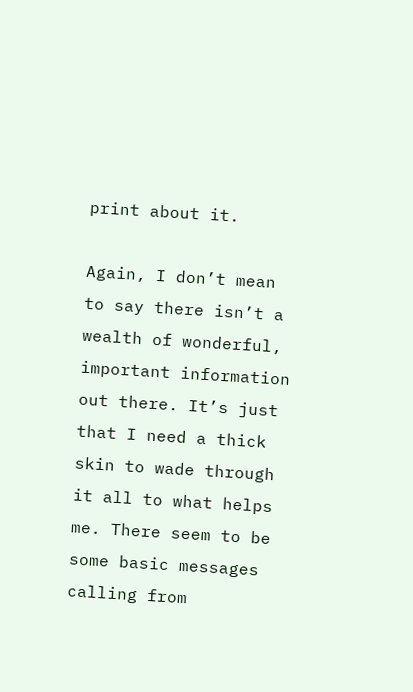print about it.

Again, I don’t mean to say there isn’t a wealth of wonderful, important information out there. It’s just that I need a thick skin to wade through it all to what helps me. There seem to be some basic messages calling from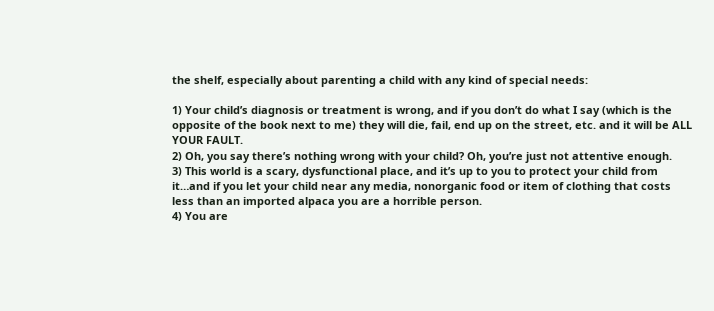the shelf, especially about parenting a child with any kind of special needs:

1) Your child’s diagnosis or treatment is wrong, and if you don’t do what I say (which is the opposite of the book next to me) they will die, fail, end up on the street, etc. and it will be ALL YOUR FAULT.
2) Oh, you say there’s nothing wrong with your child? Oh, you’re just not attentive enough.
3) This world is a scary, dysfunctional place, and it’s up to you to protect your child from it…and if you let your child near any media, nonorganic food or item of clothing that costs less than an imported alpaca you are a horrible person.
4) You are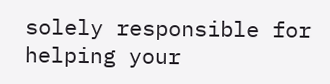solely responsible for helping your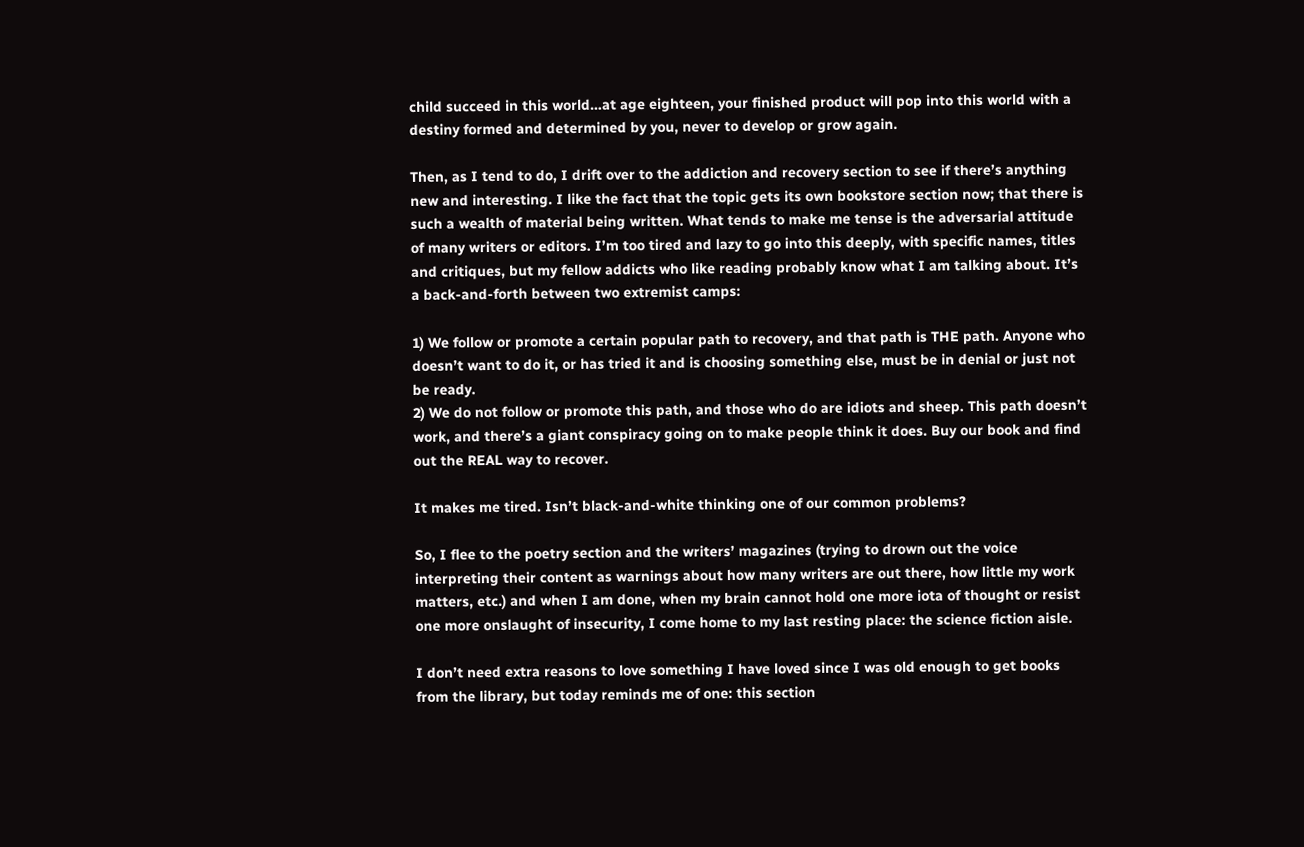child succeed in this world…at age eighteen, your finished product will pop into this world with a destiny formed and determined by you, never to develop or grow again.

Then, as I tend to do, I drift over to the addiction and recovery section to see if there’s anything new and interesting. I like the fact that the topic gets its own bookstore section now; that there is such a wealth of material being written. What tends to make me tense is the adversarial attitude of many writers or editors. I’m too tired and lazy to go into this deeply, with specific names, titles and critiques, but my fellow addicts who like reading probably know what I am talking about. It’s a back-and-forth between two extremist camps:

1) We follow or promote a certain popular path to recovery, and that path is THE path. Anyone who doesn’t want to do it, or has tried it and is choosing something else, must be in denial or just not be ready.
2) We do not follow or promote this path, and those who do are idiots and sheep. This path doesn’t work, and there’s a giant conspiracy going on to make people think it does. Buy our book and find out the REAL way to recover.

It makes me tired. Isn’t black-and-white thinking one of our common problems?

So, I flee to the poetry section and the writers’ magazines (trying to drown out the voice interpreting their content as warnings about how many writers are out there, how little my work matters, etc.) and when I am done, when my brain cannot hold one more iota of thought or resist one more onslaught of insecurity, I come home to my last resting place: the science fiction aisle.

I don’t need extra reasons to love something I have loved since I was old enough to get books from the library, but today reminds me of one: this section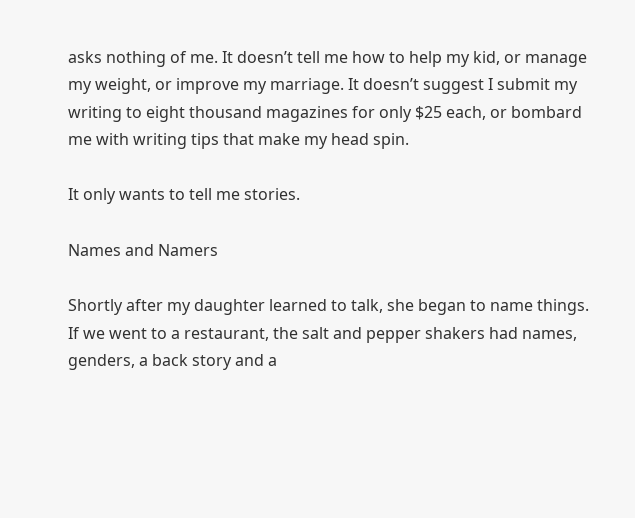asks nothing of me. It doesn’t tell me how to help my kid, or manage my weight, or improve my marriage. It doesn’t suggest I submit my writing to eight thousand magazines for only $25 each, or bombard me with writing tips that make my head spin.

It only wants to tell me stories.

Names and Namers

Shortly after my daughter learned to talk, she began to name things. If we went to a restaurant, the salt and pepper shakers had names, genders, a back story and a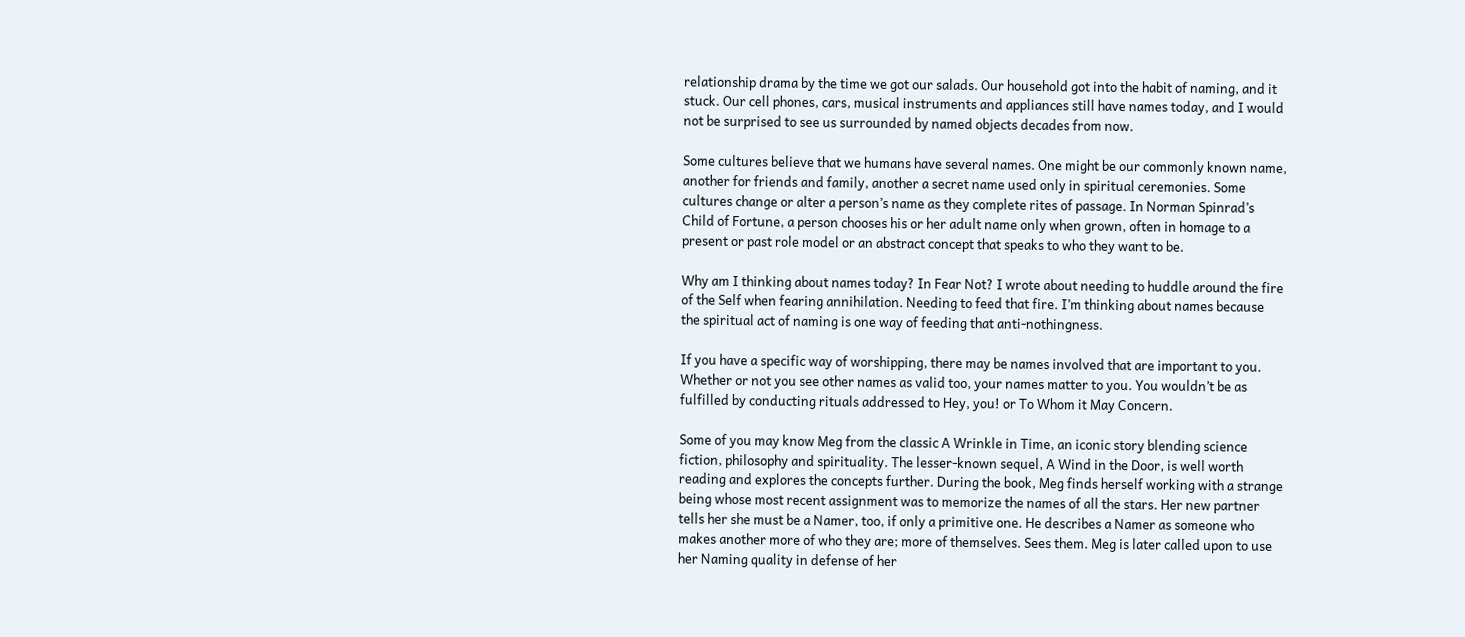relationship drama by the time we got our salads. Our household got into the habit of naming, and it stuck. Our cell phones, cars, musical instruments and appliances still have names today, and I would not be surprised to see us surrounded by named objects decades from now.

Some cultures believe that we humans have several names. One might be our commonly known name, another for friends and family, another a secret name used only in spiritual ceremonies. Some cultures change or alter a person’s name as they complete rites of passage. In Norman Spinrad’s Child of Fortune, a person chooses his or her adult name only when grown, often in homage to a present or past role model or an abstract concept that speaks to who they want to be.

Why am I thinking about names today? In Fear Not? I wrote about needing to huddle around the fire of the Self when fearing annihilation. Needing to feed that fire. I’m thinking about names because the spiritual act of naming is one way of feeding that anti-nothingness.

If you have a specific way of worshipping, there may be names involved that are important to you. Whether or not you see other names as valid too, your names matter to you. You wouldn’t be as fulfilled by conducting rituals addressed to Hey, you! or To Whom it May Concern.

Some of you may know Meg from the classic A Wrinkle in Time, an iconic story blending science fiction, philosophy and spirituality. The lesser-known sequel, A Wind in the Door, is well worth reading and explores the concepts further. During the book, Meg finds herself working with a strange being whose most recent assignment was to memorize the names of all the stars. Her new partner tells her she must be a Namer, too, if only a primitive one. He describes a Namer as someone who makes another more of who they are; more of themselves. Sees them. Meg is later called upon to use her Naming quality in defense of her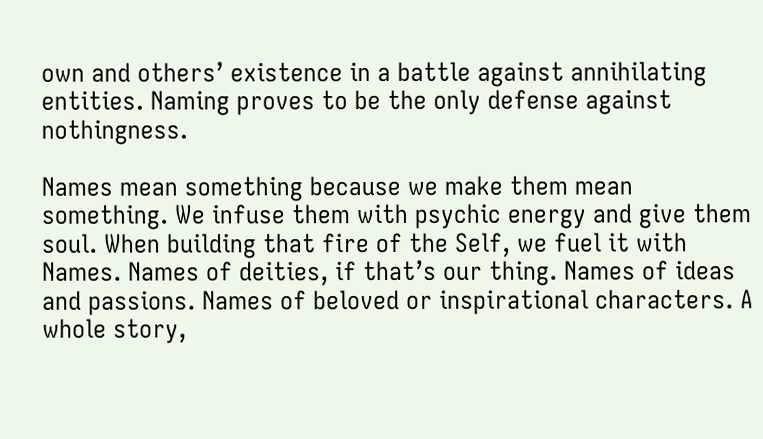own and others’ existence in a battle against annihilating entities. Naming proves to be the only defense against nothingness.

Names mean something because we make them mean something. We infuse them with psychic energy and give them soul. When building that fire of the Self, we fuel it with Names. Names of deities, if that’s our thing. Names of ideas and passions. Names of beloved or inspirational characters. A whole story,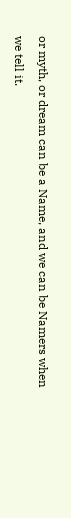or myth, or dream can be a Name, and we can be Namers when we tell it.